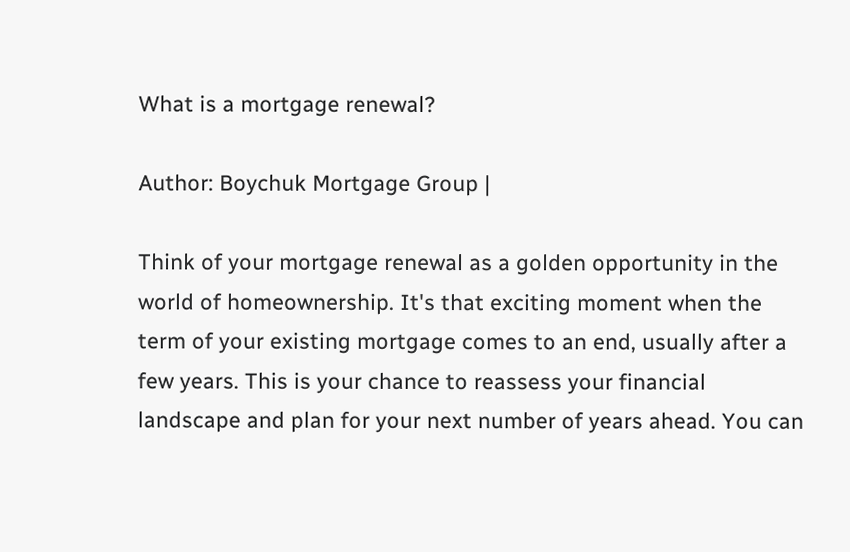What is a mortgage renewal?

Author: Boychuk Mortgage Group |

Think of your mortgage renewal as a golden opportunity in the world of homeownership. It's that exciting moment when the term of your existing mortgage comes to an end, usually after a few years. This is your chance to reassess your financial landscape and plan for your next number of years ahead. You can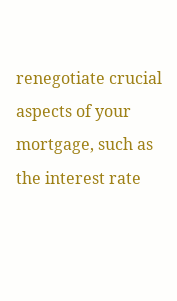renegotiate crucial aspects of your mortgage, such as the interest rate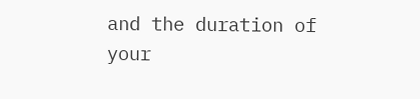and the duration of your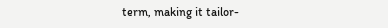term, making it tailor-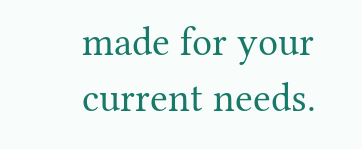made for your current needs.